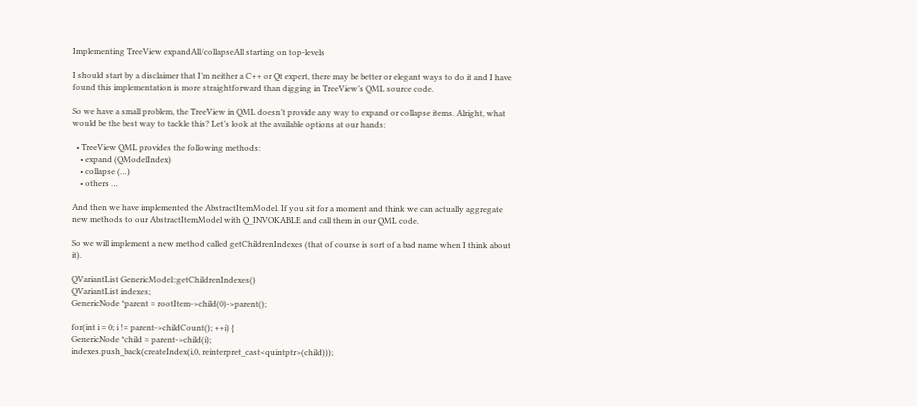Implementing TreeView expandAll/collapseAll starting on top-levels

I should start by a disclaimer that I’m neither a C++ or Qt expert, there may be better or elegant ways to do it and I have found this implementation is more straightforward than digging in TreeView’s QML source code.

So we have a small problem, the TreeView in QML doesn’t provide any way to expand or collapse items. Alright, what would be the best way to tackle this? Let’s look at the available options at our hands:

  • TreeView QML provides the following methods:
    • expand (QModelIndex)
    • collapse (…)
    • others …

And then we have implemented the AbstractItemModel. If you sit for a moment and think we can actually aggregate new methods to our AbstractItemModel with Q_INVOKABLE and call them in our QML code.

So we will implement a new method called getChildrenIndexes (that of course is sort of a bad name when I think about it).

QVariantList GenericModel::getChildrenIndexes()
QVariantList indexes;
GenericNode *parent = rootItem->child(0)->parent();

for(int i = 0; i != parent->childCount(); ++i) {
GenericNode *child = parent->child(i);
indexes.push_back(createIndex(i,0, reinterpret_cast<quintptr>(child)));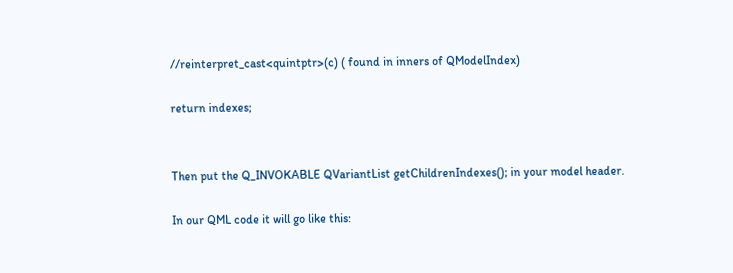//reinterpret_cast<quintptr>(c) ( found in inners of QModelIndex)

return indexes;


Then put the Q_INVOKABLE QVariantList getChildrenIndexes(); in your model header.

In our QML code it will go like this: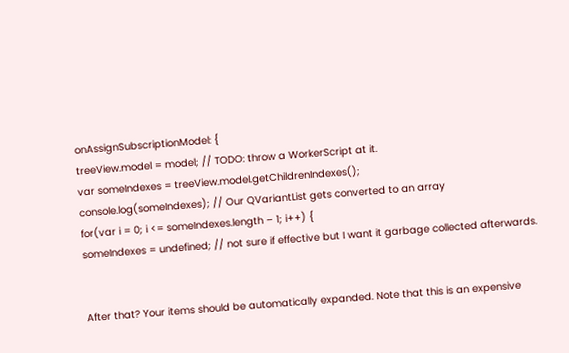onAssignSubscriptionModel: {
treeView.model = model; // TODO: throw a WorkerScript at it.
var someIndexes = treeView.model.getChildrenIndexes();
console.log(someIndexes); // Our QVariantList gets converted to an array
for(var i = 0; i <= someIndexes.length – 1; i++) {
someIndexes = undefined; // not sure if effective but I want it garbage collected afterwards.


After that? Your items should be automatically expanded. Note that this is an expensive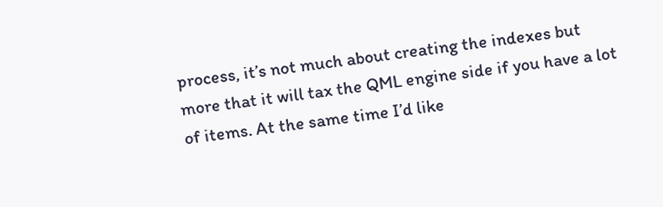process, it’s not much about creating the indexes but more that it will tax the QML engine side if you have a lot of items. At the same time I’d like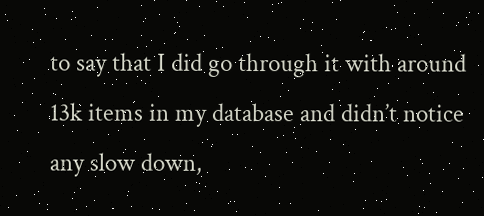to say that I did go through it with around 13k items in my database and didn’t notice any slow down,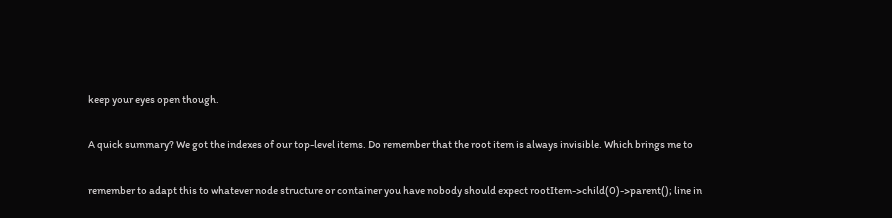keep your eyes open though.

A quick summary? We got the indexes of our top-level items. Do remember that the root item is always invisible. Which brings me to

remember to adapt this to whatever node structure or container you have nobody should expect rootItem->child(0)->parent(); line in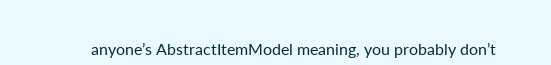anyone’s AbstractItemModel meaning, you probably don’t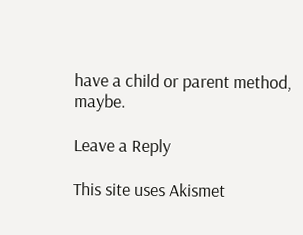have a child or parent method, maybe.

Leave a Reply

This site uses Akismet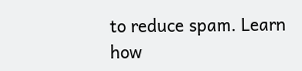to reduce spam. Learn how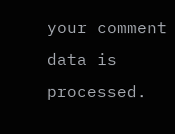your comment data is processed.